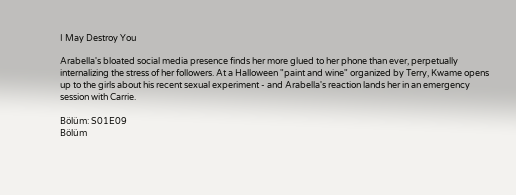I May Destroy You

Arabella's bloated social media presence finds her more glued to her phone than ever, perpetually internalizing the stress of her followers. At a Halloween "paint and wine" organized by Terry, Kwame opens up to the girls about his recent sexual experiment - and Arabella's reaction lands her in an emergency session with Carrie.

Bölüm: S01E09
Bölüm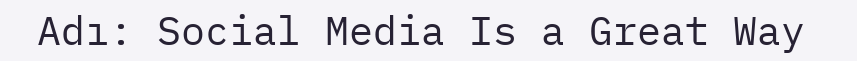Adı: Social Media Is a Great Way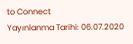to Connect
Yayınlanma Tarihi: 06.07.2020